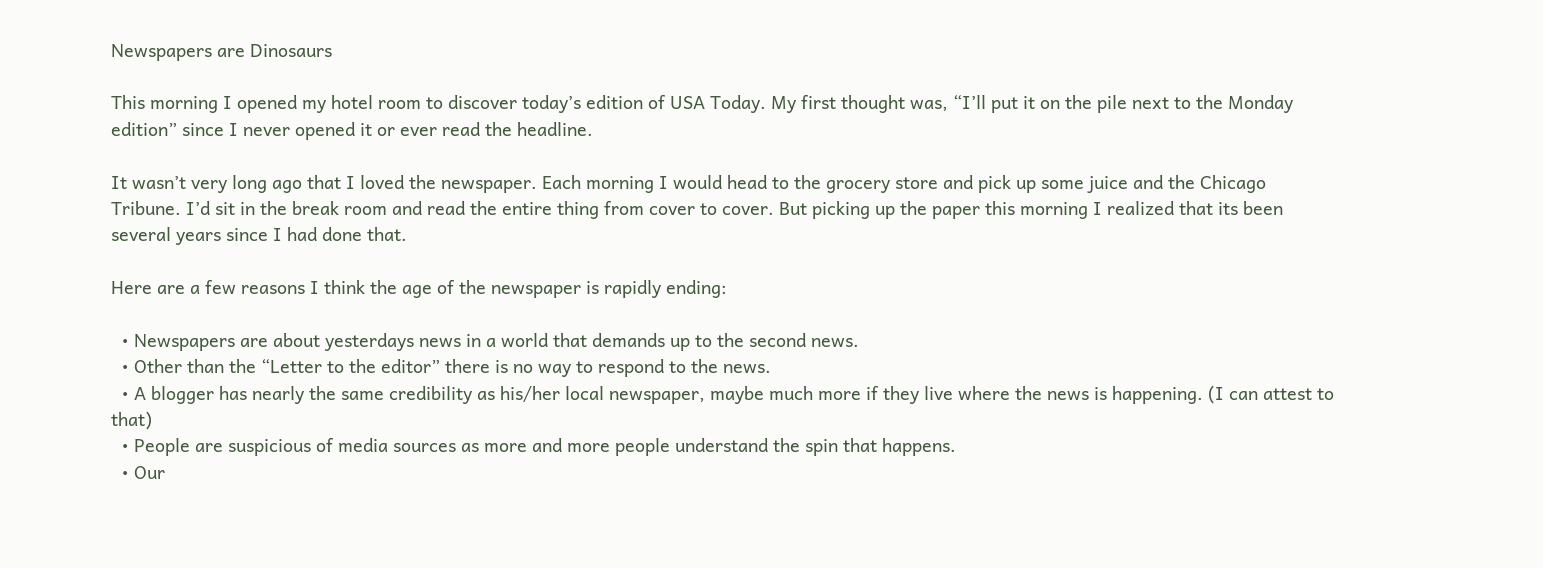Newspapers are Dinosaurs

This morning I opened my hotel room to discover today’s edition of USA Today. My first thought was, “I’ll put it on the pile next to the Monday edition” since I never opened it or ever read the headline.

It wasn’t very long ago that I loved the newspaper. Each morning I would head to the grocery store and pick up some juice and the Chicago Tribune. I’d sit in the break room and read the entire thing from cover to cover. But picking up the paper this morning I realized that its been several years since I had done that.

Here are a few reasons I think the age of the newspaper is rapidly ending:

  • Newspapers are about yesterdays news in a world that demands up to the second news.
  • Other than the “Letter to the editor” there is no way to respond to the news.
  • A blogger has nearly the same credibility as his/her local newspaper, maybe much more if they live where the news is happening. (I can attest to that)
  • People are suspicious of media sources as more and more people understand the spin that happens.
  • Our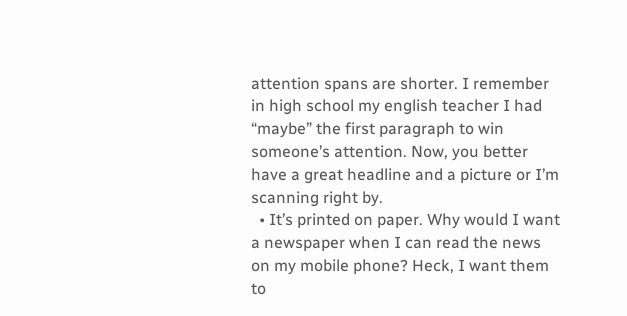attention spans are shorter. I remember in high school my english teacher I had “maybe” the first paragraph to win someone’s attention. Now, you better have a great headline and a picture or I’m scanning right by.
  • It’s printed on paper. Why would I want a newspaper when I can read the news on my mobile phone? Heck, I want them to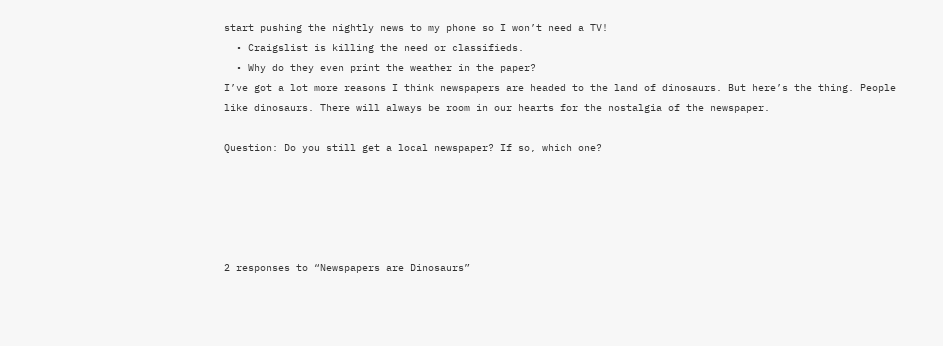start pushing the nightly news to my phone so I won’t need a TV!
  • Craigslist is killing the need or classifieds.
  • Why do they even print the weather in the paper?
I’ve got a lot more reasons I think newspapers are headed to the land of dinosaurs. But here’s the thing. People like dinosaurs. There will always be room in our hearts for the nostalgia of the newspaper.

Question: Do you still get a local newspaper? If so, which one?





2 responses to “Newspapers are Dinosaurs”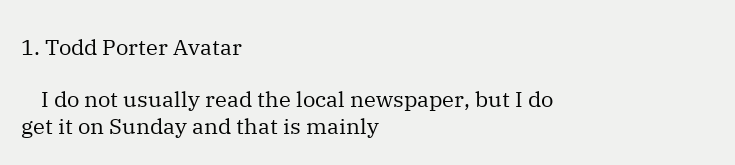1. Todd Porter Avatar

    I do not usually read the local newspaper, but I do get it on Sunday and that is mainly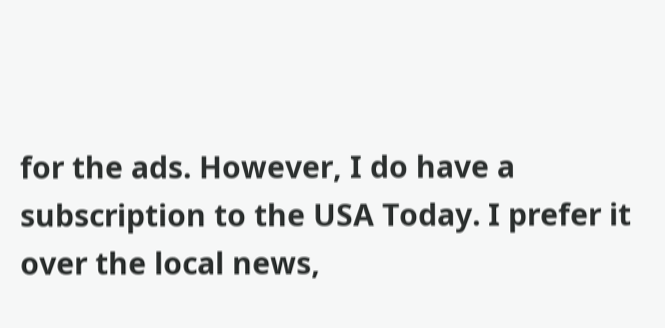for the ads. However, I do have a subscription to the USA Today. I prefer it over the local news,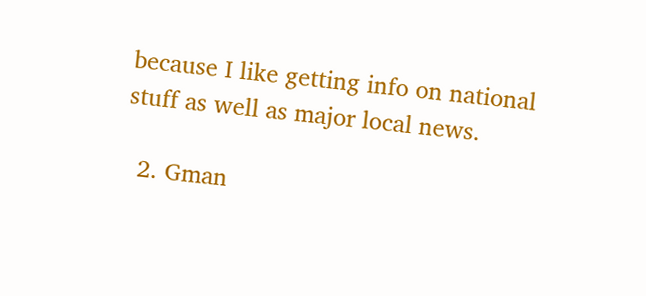because I like getting info on national stuff as well as major local news.

  2. Gman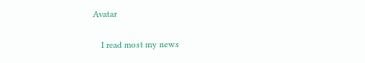Avatar

    I read most my news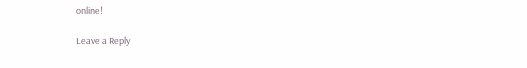online!

Leave a Reply